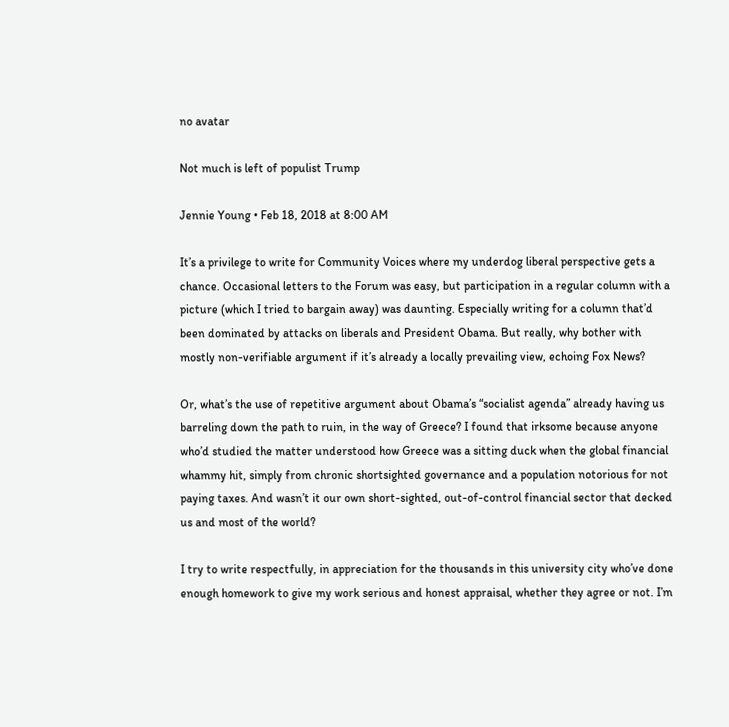no avatar

Not much is left of populist Trump

Jennie Young • Feb 18, 2018 at 8:00 AM

It’s a privilege to write for Community Voices where my underdog liberal perspective gets a chance. Occasional letters to the Forum was easy, but participation in a regular column with a picture (which I tried to bargain away) was daunting. Especially writing for a column that’d been dominated by attacks on liberals and President Obama. But really, why bother with mostly non-verifiable argument if it’s already a locally prevailing view, echoing Fox News?

Or, what’s the use of repetitive argument about Obama’s “socialist agenda” already having us barreling down the path to ruin, in the way of Greece? I found that irksome because anyone who’d studied the matter understood how Greece was a sitting duck when the global financial whammy hit, simply from chronic shortsighted governance and a population notorious for not paying taxes. And wasn’t it our own short-sighted, out-of-control financial sector that decked us and most of the world?

I try to write respectfully, in appreciation for the thousands in this university city who’ve done enough homework to give my work serious and honest appraisal, whether they agree or not. I’m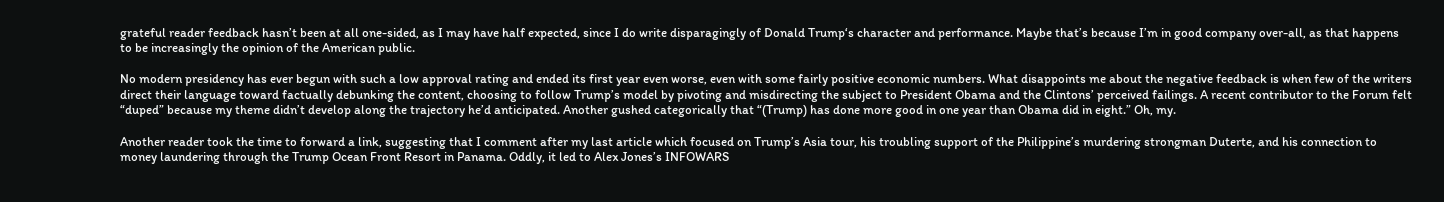grateful reader feedback hasn’t been at all one-sided, as I may have half expected, since I do write disparagingly of Donald Trump‘s character and performance. Maybe that’s because I’m in good company over-all, as that happens to be increasingly the opinion of the American public.

No modern presidency has ever begun with such a low approval rating and ended its first year even worse, even with some fairly positive economic numbers. What disappoints me about the negative feedback is when few of the writers direct their language toward factually debunking the content, choosing to follow Trump’s model by pivoting and misdirecting the subject to President Obama and the Clintons’ perceived failings. A recent contributor to the Forum felt “duped” because my theme didn’t develop along the trajectory he’d anticipated. Another gushed categorically that “(Trump) has done more good in one year than Obama did in eight.” Oh, my.

Another reader took the time to forward a link, suggesting that I comment after my last article which focused on Trump’s Asia tour, his troubling support of the Philippine’s murdering strongman Duterte, and his connection to money laundering through the Trump Ocean Front Resort in Panama. Oddly, it led to Alex Jones’s INFOWARS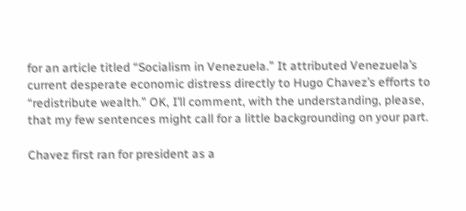for an article titled “Socialism in Venezuela.” It attributed Venezuela’s current desperate economic distress directly to Hugo Chavez’s efforts to “redistribute wealth.” OK, I’ll comment, with the understanding, please, that my few sentences might call for a little backgrounding on your part.

Chavez first ran for president as a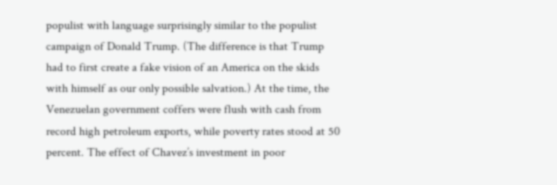populist with language surprisingly similar to the populist campaign of Donald Trump. (The difference is that Trump had to first create a fake vision of an America on the skids with himself as our only possible salvation.) At the time, the Venezuelan government coffers were flush with cash from record high petroleum exports, while poverty rates stood at 50 percent. The effect of Chavez’s investment in poor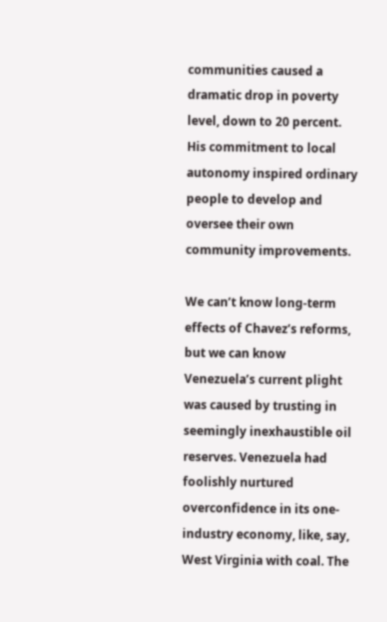communities caused a dramatic drop in poverty level, down to 20 percent. His commitment to local autonomy inspired ordinary people to develop and oversee their own community improvements.

We can’t know long-term effects of Chavez’s reforms, but we can know Venezuela’s current plight was caused by trusting in seemingly inexhaustible oil reserves. Venezuela had foolishly nurtured overconfidence in its one-industry economy, like, say, West Virginia with coal. The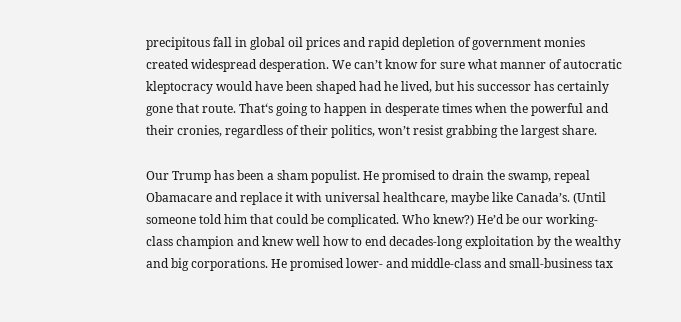precipitous fall in global oil prices and rapid depletion of government monies created widespread desperation. We can’t know for sure what manner of autocratic kleptocracy would have been shaped had he lived, but his successor has certainly gone that route. That‘s going to happen in desperate times when the powerful and their cronies, regardless of their politics, won’t resist grabbing the largest share.

Our Trump has been a sham populist. He promised to drain the swamp, repeal Obamacare and replace it with universal healthcare, maybe like Canada’s. (Until someone told him that could be complicated. Who knew?) He’d be our working-class champion and knew well how to end decades-long exploitation by the wealthy and big corporations. He promised lower- and middle-class and small-business tax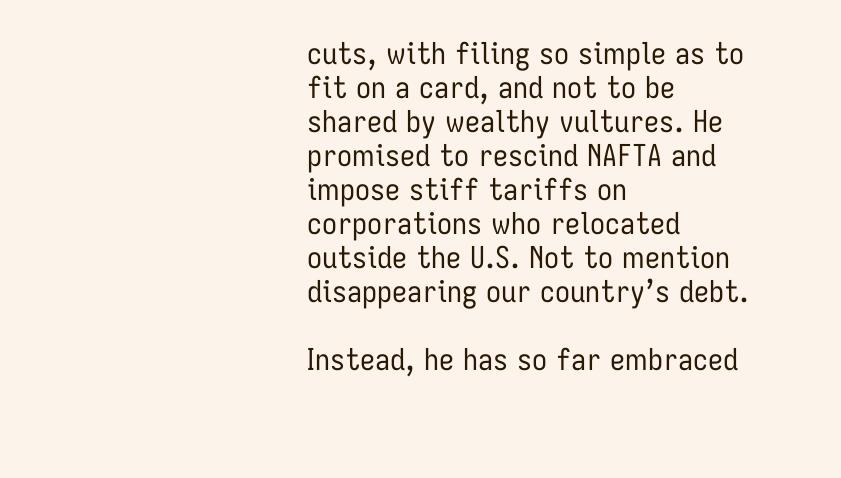cuts, with filing so simple as to fit on a card, and not to be shared by wealthy vultures. He promised to rescind NAFTA and impose stiff tariffs on corporations who relocated outside the U.S. Not to mention disappearing our country’s debt.

Instead, he has so far embraced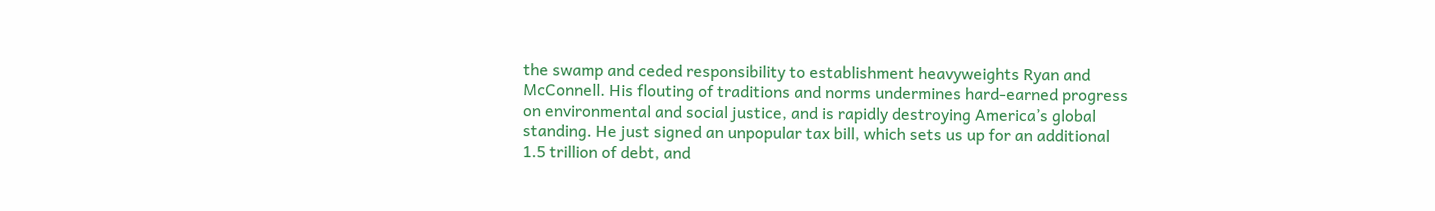the swamp and ceded responsibility to establishment heavyweights Ryan and McConnell. His flouting of traditions and norms undermines hard-earned progress on environmental and social justice, and is rapidly destroying America’s global standing. He just signed an unpopular tax bill, which sets us up for an additional 1.5 trillion of debt, and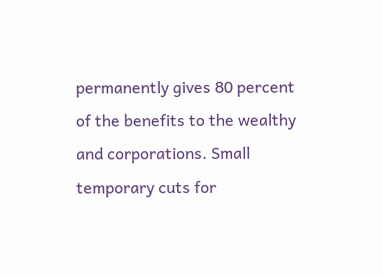permanently gives 80 percent of the benefits to the wealthy and corporations. Small temporary cuts for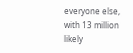everyone else, with 13 million likely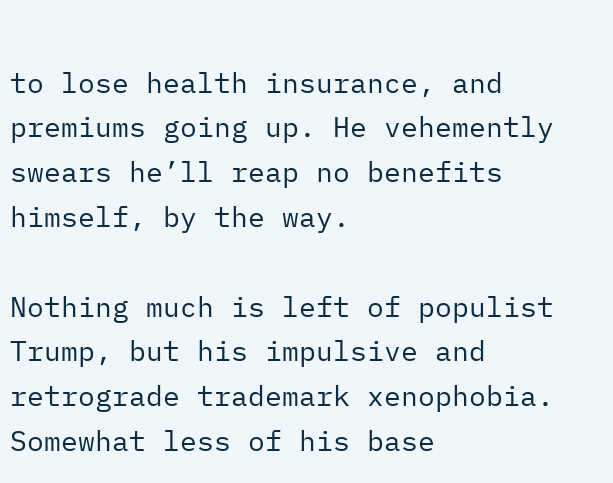to lose health insurance, and premiums going up. He vehemently swears he’ll reap no benefits himself, by the way.

Nothing much is left of populist Trump, but his impulsive and retrograde trademark xenophobia. Somewhat less of his base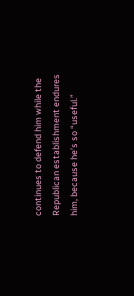continues to defend him while the Republican establishment endures him, because he’s so “useful.”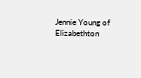Jennie Young of Elizabethton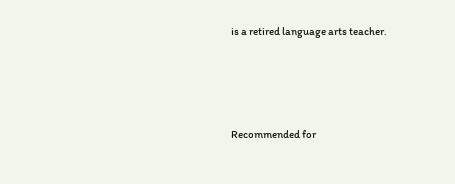is a retired language arts teacher.




Recommended for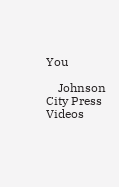You

    Johnson City Press Videos